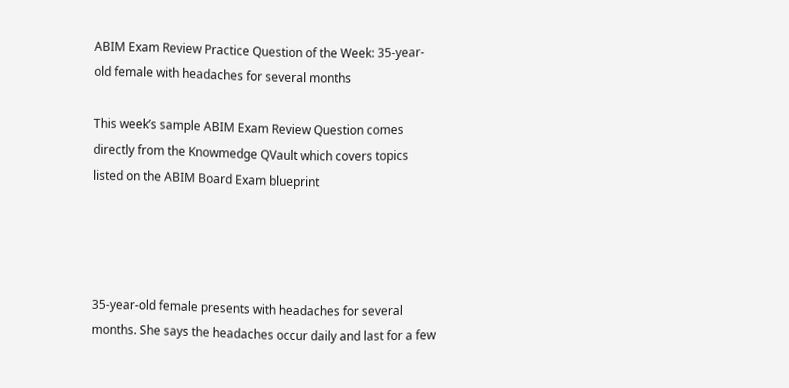ABIM Exam Review Practice Question of the Week: 35-year-old female with headaches for several months

This week’s sample ABIM Exam Review Question comes directly from the Knowmedge QVault which covers topics listed on the ABIM Board Exam blueprint




35-year-old female presents with headaches for several months. She says the headaches occur daily and last for a few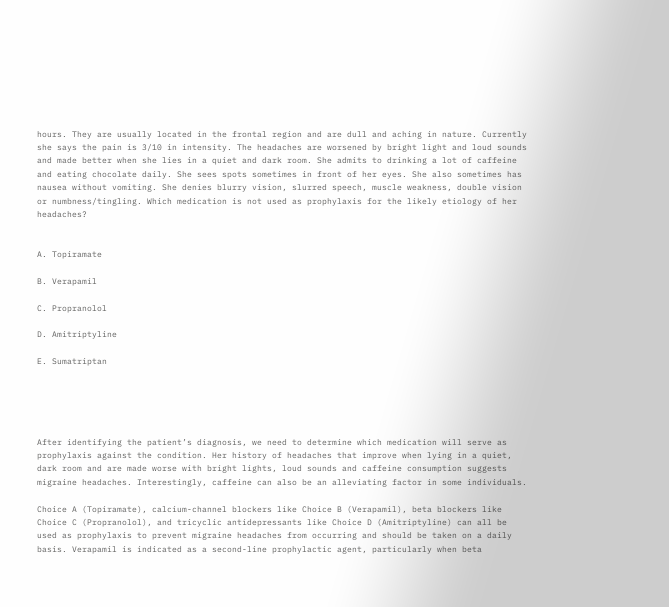hours. They are usually located in the frontal region and are dull and aching in nature. Currently she says the pain is 3/10 in intensity. The headaches are worsened by bright light and loud sounds and made better when she lies in a quiet and dark room. She admits to drinking a lot of caffeine and eating chocolate daily. She sees spots sometimes in front of her eyes. She also sometimes has nausea without vomiting. She denies blurry vision, slurred speech, muscle weakness, double vision or numbness/tingling. Which medication is not used as prophylaxis for the likely etiology of her headaches?


A. Topiramate

B. Verapamil

C. Propranolol

D. Amitriptyline

E. Sumatriptan





After identifying the patient’s diagnosis, we need to determine which medication will serve as prophylaxis against the condition. Her history of headaches that improve when lying in a quiet, dark room and are made worse with bright lights, loud sounds and caffeine consumption suggests migraine headaches. Interestingly, caffeine can also be an alleviating factor in some individuals.

Choice A (Topiramate), calcium-channel blockers like Choice B (Verapamil), beta blockers like Choice C (Propranolol), and tricyclic antidepressants like Choice D (Amitriptyline) can all be used as prophylaxis to prevent migraine headaches from occurring and should be taken on a daily basis. Verapamil is indicated as a second-line prophylactic agent, particularly when beta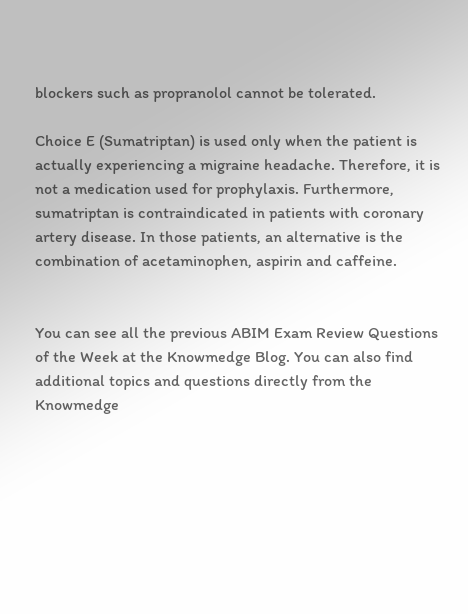blockers such as propranolol cannot be tolerated.

Choice E (Sumatriptan) is used only when the patient is actually experiencing a migraine headache. Therefore, it is not a medication used for prophylaxis. Furthermore, sumatriptan is contraindicated in patients with coronary artery disease. In those patients, an alternative is the combination of acetaminophen, aspirin and caffeine.


You can see all the previous ABIM Exam Review Questions of the Week at the Knowmedge Blog. You can also find additional topics and questions directly from the Knowmedge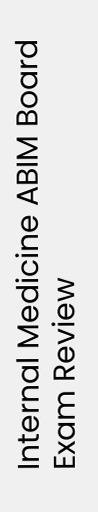Internal Medicine ABIM Board Exam Review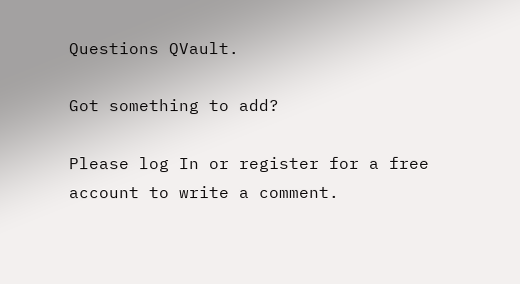Questions QVault.

Got something to add?

Please log In or register for a free account to write a comment.